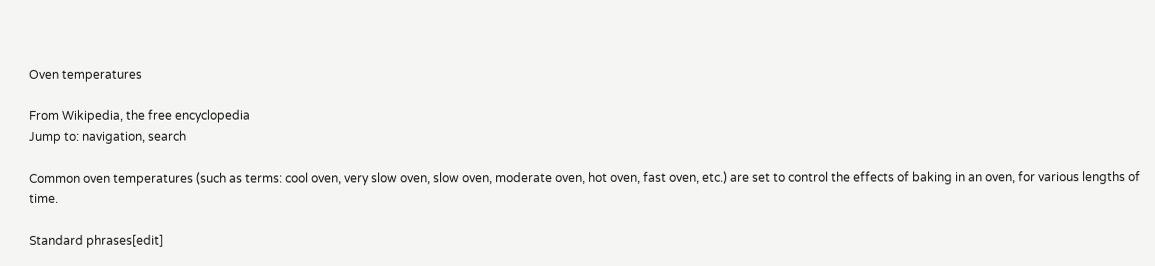Oven temperatures

From Wikipedia, the free encyclopedia
Jump to: navigation, search

Common oven temperatures (such as terms: cool oven, very slow oven, slow oven, moderate oven, hot oven, fast oven, etc.) are set to control the effects of baking in an oven, for various lengths of time.

Standard phrases[edit]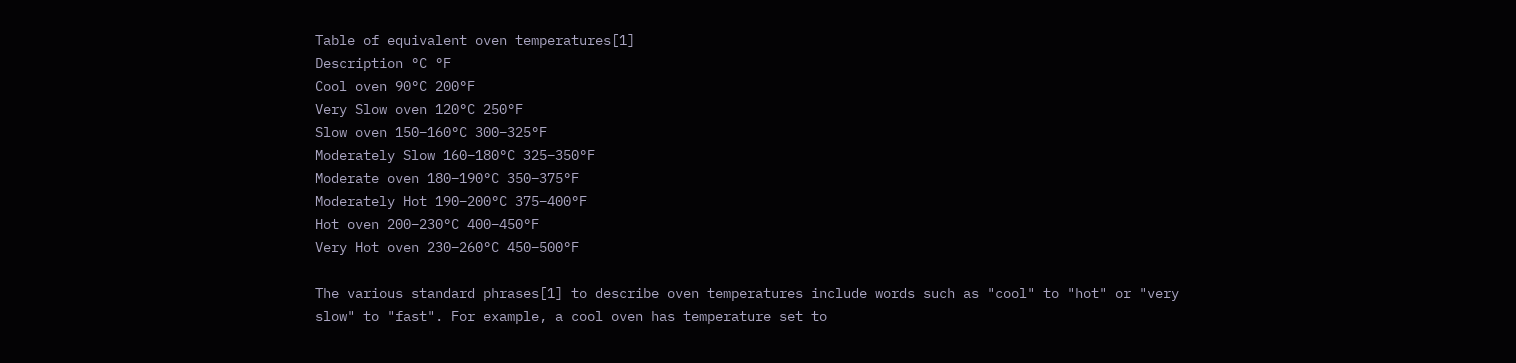Table of equivalent oven temperatures[1]
Description °C °F
Cool oven 90°C 200°F
Very Slow oven 120°C 250°F
Slow oven 150–160°C 300–325°F
Moderately Slow 160–180°C 325–350°F
Moderate oven 180–190°C 350–375°F
Moderately Hot 190–200°C 375–400°F
Hot oven 200–230°C 400–450°F
Very Hot oven 230–260°C 450–500°F

The various standard phrases[1] to describe oven temperatures include words such as "cool" to "hot" or "very slow" to "fast". For example, a cool oven has temperature set to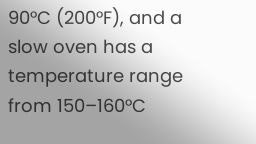90°C (200°F), and a slow oven has a temperature range from 150–160°C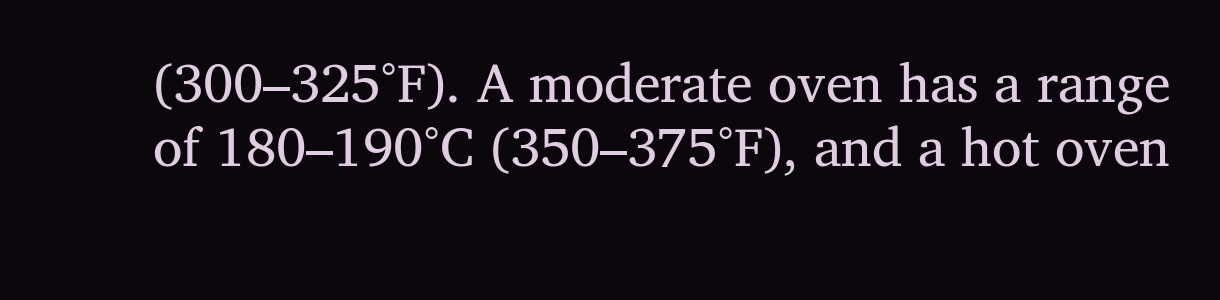(300–325°F). A moderate oven has a range of 180–190°C (350–375°F), and a hot oven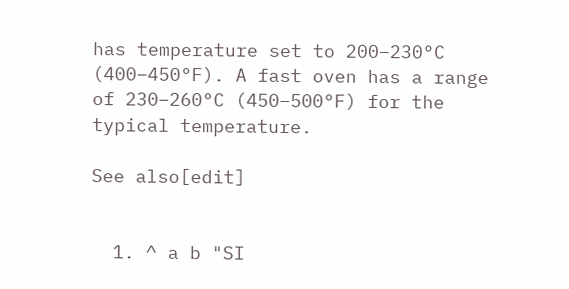has temperature set to 200–230°C (400–450°F). A fast oven has a range of 230–260°C (450–500°F) for the typical temperature.

See also[edit]


  1. ^ a b "SI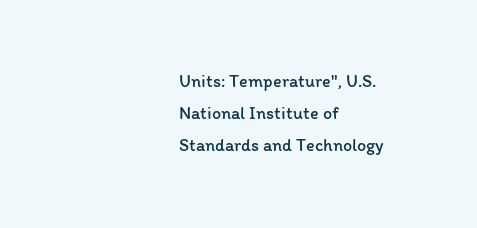Units: Temperature", U.S. National Institute of Standards and Technology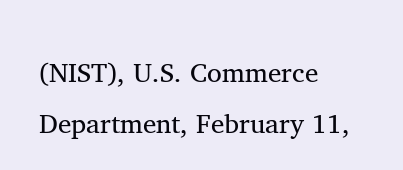(NIST), U.S. Commerce Department, February 11,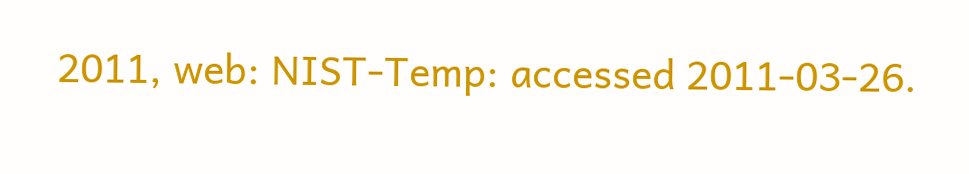2011, web: NIST-Temp: accessed 2011-03-26.